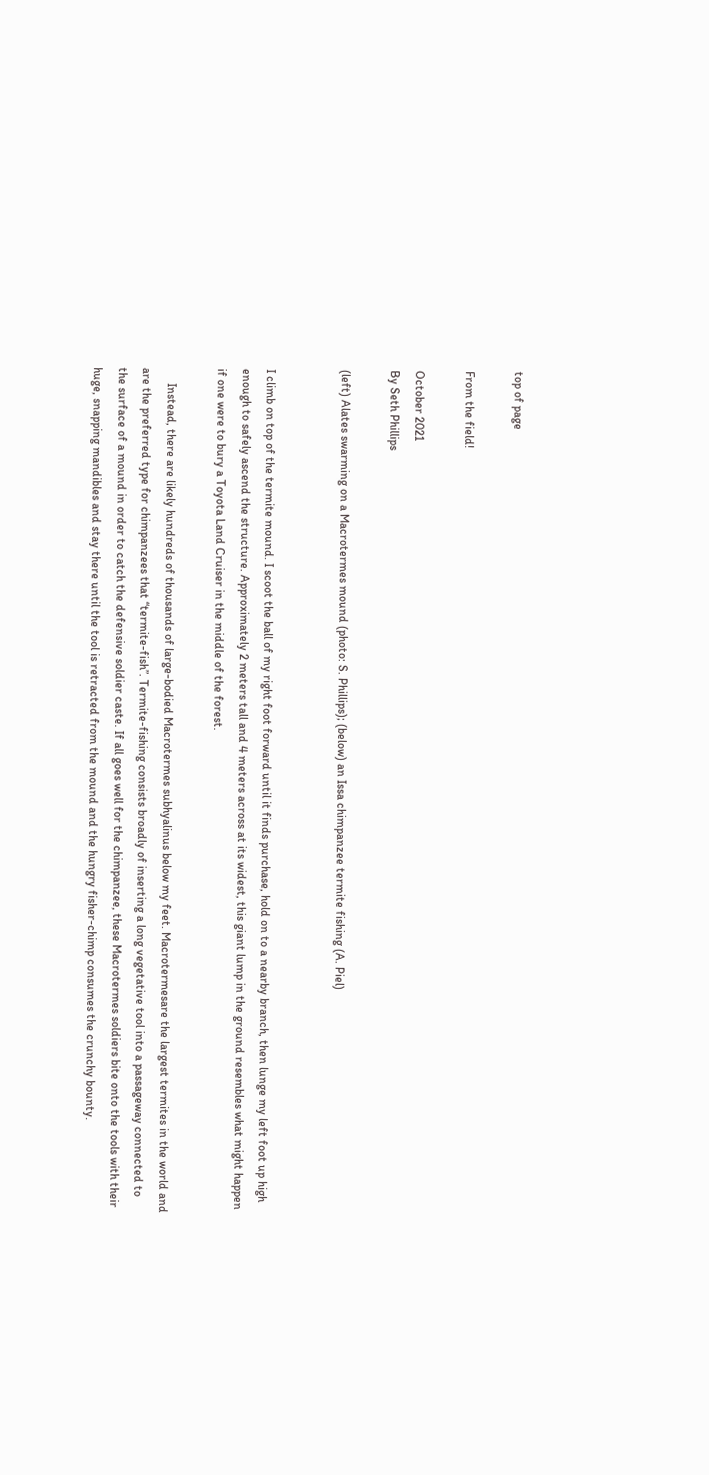top of page

From the field!

October 2021
By Seth Phillips

(left) Alates swarming on a Macrotermes mound (photo: S. Phillips); (below) an Issa chimpanzee termite fishing (A. Piel)


I climb on top of the termite mound. I scoot the ball of my right foot forward until it finds purchase, hold on to a nearby branch, then lunge my left foot up high enough to safely ascend the structure. Approximately 2 meters tall and 4 meters across at its widest, this giant lump in the ground resembles what might happen if one were to bury a Toyota Land Cruiser in the middle of the forest.

     Instead, there are likely hundreds of thousands of large-bodied Macrotermes subhyalinus below my feet. Macrotermesare the largest termites in the world and are the preferred type for chimpanzees that “termite-fish”. Termite-fishing consists broadly of inserting a long vegetative tool into a passageway connected to the surface of a mound in order to catch the defensive soldier caste. If all goes well for the chimpanzee, these Macrotermes soldiers bite onto the tools with their huge, snapping mandibles and stay there until the tool is retracted from the mound and the hungry fisher-chimp consumes the crunchy bounty.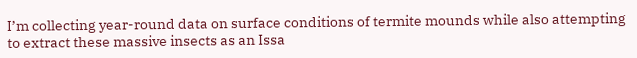I’m collecting year-round data on surface conditions of termite mounds while also attempting to extract these massive insects as an Issa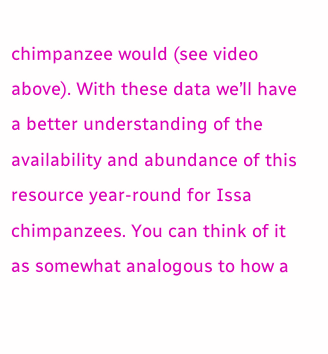chimpanzee would (see video above). With these data we’ll have a better understanding of the availability and abundance of this resource year-round for Issa chimpanzees. You can think of it as somewhat analogous to how a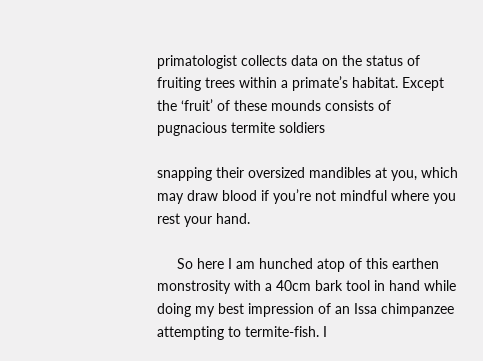primatologist collects data on the status of fruiting trees within a primate’s habitat. Except the ‘fruit’ of these mounds consists of pugnacious termite soldiers

snapping their oversized mandibles at you, which may draw blood if you’re not mindful where you rest your hand.

     So here I am hunched atop of this earthen monstrosity with a 40cm bark tool in hand while doing my best impression of an Issa chimpanzee attempting to termite-fish. I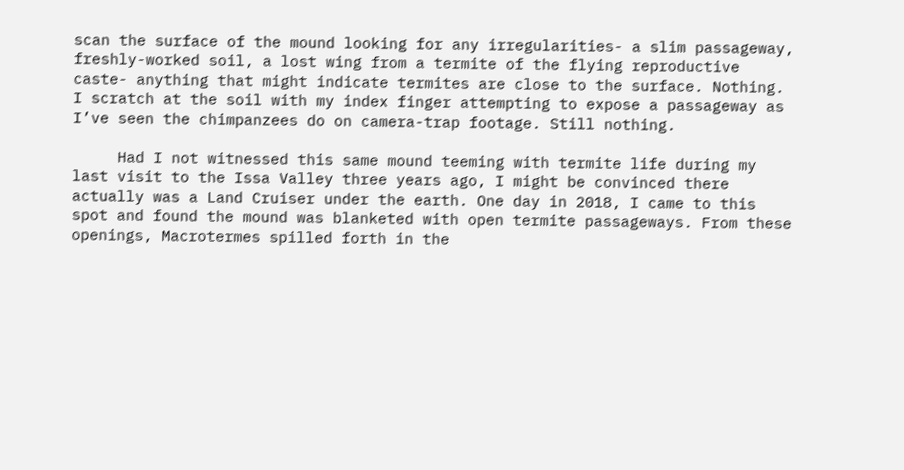scan the surface of the mound looking for any irregularities- a slim passageway, freshly-worked soil, a lost wing from a termite of the flying reproductive caste- anything that might indicate termites are close to the surface. Nothing. I scratch at the soil with my index finger attempting to expose a passageway as I’ve seen the chimpanzees do on camera-trap footage. Still nothing.

     Had I not witnessed this same mound teeming with termite life during my last visit to the Issa Valley three years ago, I might be convinced there actually was a Land Cruiser under the earth. One day in 2018, I came to this spot and found the mound was blanketed with open termite passageways. From these openings, Macrotermes spilled forth in the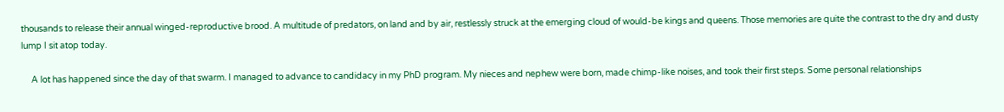thousands to release their annual winged-reproductive brood. A multitude of predators, on land and by air, restlessly struck at the emerging cloud of would-be kings and queens. Those memories are quite the contrast to the dry and dusty lump I sit atop today.

     A lot has happened since the day of that swarm. I managed to advance to candidacy in my PhD program. My nieces and nephew were born, made chimp-like noises, and took their first steps. Some personal relationships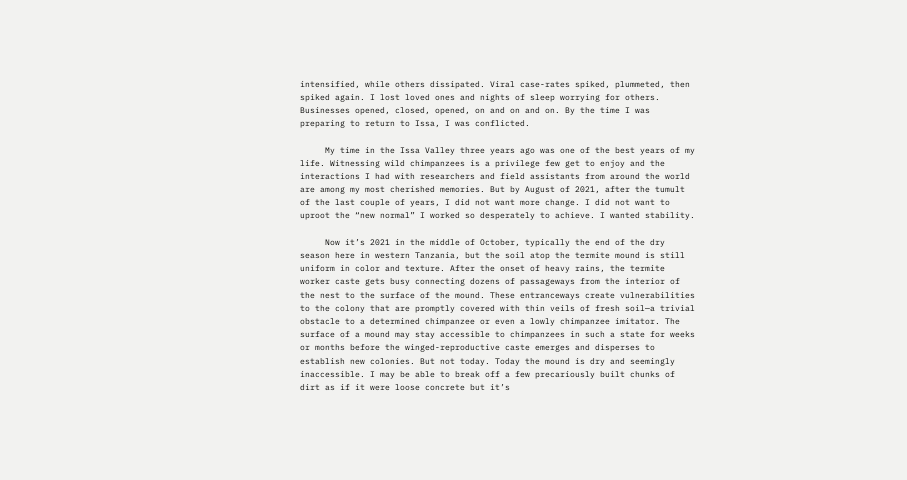intensified, while others dissipated. Viral case-rates spiked, plummeted, then spiked again. I lost loved ones and nights of sleep worrying for others. Businesses opened, closed, opened, on and on and on. By the time I was preparing to return to Issa, I was conflicted.

     My time in the Issa Valley three years ago was one of the best years of my life. Witnessing wild chimpanzees is a privilege few get to enjoy and the interactions I had with researchers and field assistants from around the world are among my most cherished memories. But by August of 2021, after the tumult of the last couple of years, I did not want more change. I did not want to uproot the “new normal” I worked so desperately to achieve. I wanted stability.

     Now it’s 2021 in the middle of October, typically the end of the dry season here in western Tanzania, but the soil atop the termite mound is still uniform in color and texture. After the onset of heavy rains, the termite worker caste gets busy connecting dozens of passageways from the interior of the nest to the surface of the mound. These entranceways create vulnerabilities to the colony that are promptly covered with thin veils of fresh soil—a trivial obstacle to a determined chimpanzee or even a lowly chimpanzee imitator. The surface of a mound may stay accessible to chimpanzees in such a state for weeks or months before the winged-reproductive caste emerges and disperses to establish new colonies. But not today. Today the mound is dry and seemingly inaccessible. I may be able to break off a few precariously built chunks of dirt as if it were loose concrete but it’s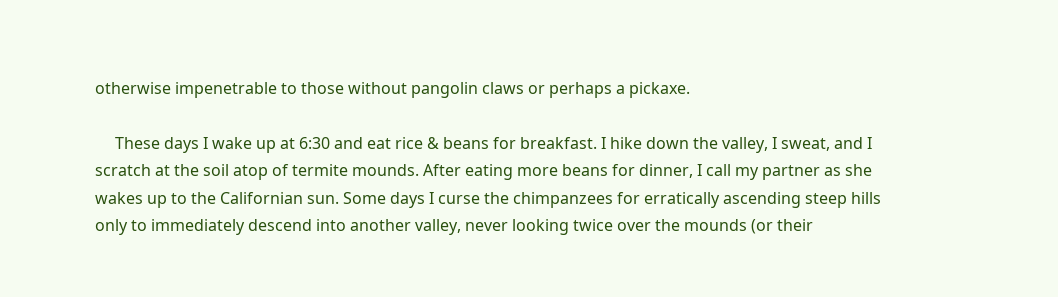otherwise impenetrable to those without pangolin claws or perhaps a pickaxe.

     These days I wake up at 6:30 and eat rice & beans for breakfast. I hike down the valley, I sweat, and I scratch at the soil atop of termite mounds. After eating more beans for dinner, I call my partner as she wakes up to the Californian sun. Some days I curse the chimpanzees for erratically ascending steep hills only to immediately descend into another valley, never looking twice over the mounds (or their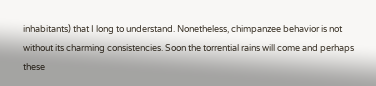inhabitants) that I long to understand. Nonetheless, chimpanzee behavior is not without its charming consistencies. Soon the torrential rains will come and perhaps these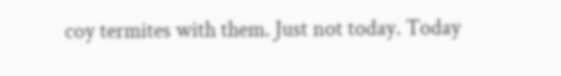coy termites with them. Just not today. Today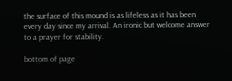the surface of this mound is as lifeless as it has been every day since my arrival. An ironic but welcome answer to a prayer for stability.

bottom of page